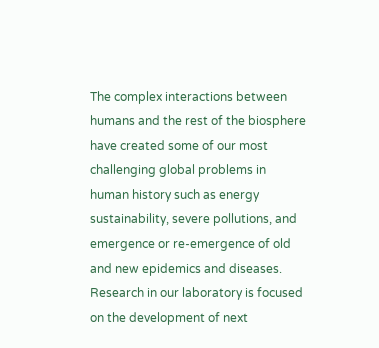The complex interactions between humans and the rest of the biosphere have created some of our most challenging global problems in human history such as energy sustainability, severe pollutions, and emergence or re-emergence of old and new epidemics and diseases. Research in our laboratory is focused on the development of next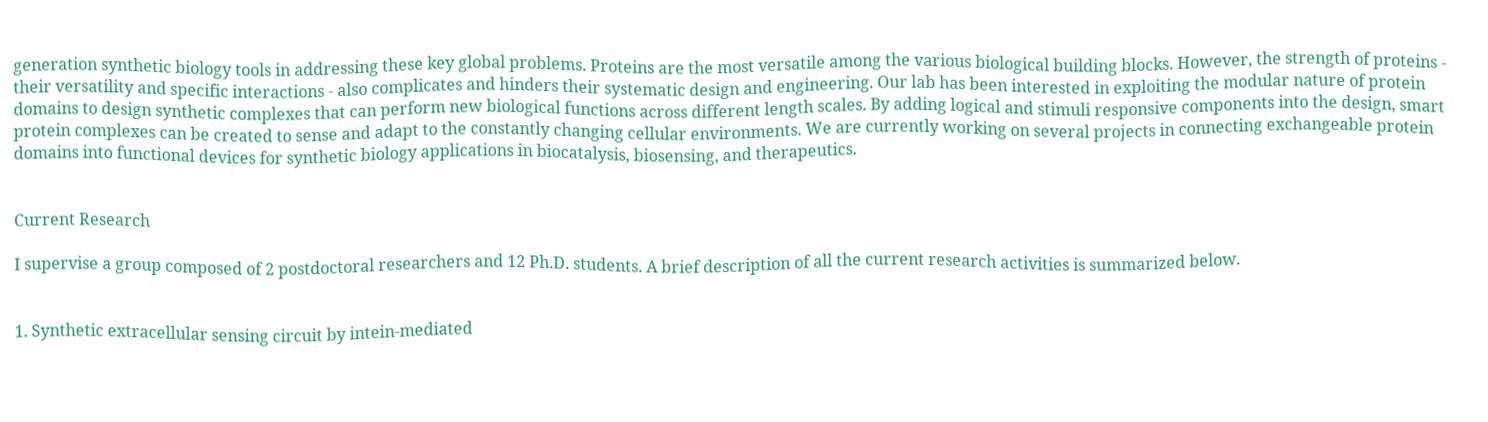generation synthetic biology tools in addressing these key global problems. Proteins are the most versatile among the various biological building blocks. However, the strength of proteins - their versatility and specific interactions - also complicates and hinders their systematic design and engineering. Our lab has been interested in exploiting the modular nature of protein domains to design synthetic complexes that can perform new biological functions across different length scales. By adding logical and stimuli responsive components into the design, smart protein complexes can be created to sense and adapt to the constantly changing cellular environments. We are currently working on several projects in connecting exchangeable protein domains into functional devices for synthetic biology applications in biocatalysis, biosensing, and therapeutics.


Current Research

I supervise a group composed of 2 postdoctoral researchers and 12 Ph.D. students. A brief description of all the current research activities is summarized below.


1. Synthetic extracellular sensing circuit by intein-mediated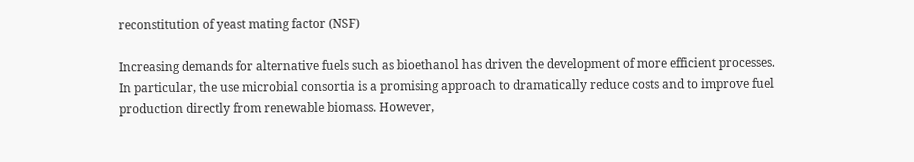reconstitution of yeast mating factor (NSF)

Increasing demands for alternative fuels such as bioethanol has driven the development of more efficient processes. In particular, the use microbial consortia is a promising approach to dramatically reduce costs and to improve fuel production directly from renewable biomass. However,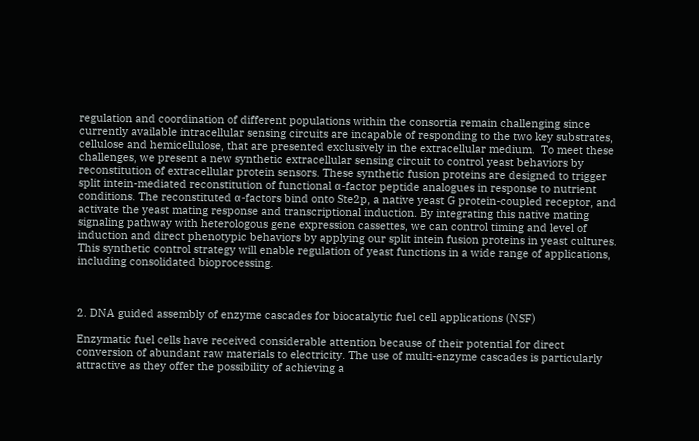regulation and coordination of different populations within the consortia remain challenging since currently available intracellular sensing circuits are incapable of responding to the two key substrates, cellulose and hemicellulose, that are presented exclusively in the extracellular medium.  To meet these challenges, we present a new synthetic extracellular sensing circuit to control yeast behaviors by reconstitution of extracellular protein sensors. These synthetic fusion proteins are designed to trigger split intein-mediated reconstitution of functional α-factor peptide analogues in response to nutrient conditions. The reconstituted α-factors bind onto Ste2p, a native yeast G protein-coupled receptor, and activate the yeast mating response and transcriptional induction. By integrating this native mating signaling pathway with heterologous gene expression cassettes, we can control timing and level of induction and direct phenotypic behaviors by applying our split intein fusion proteins in yeast cultures. This synthetic control strategy will enable regulation of yeast functions in a wide range of applications, including consolidated bioprocessing.



2. DNA guided assembly of enzyme cascades for biocatalytic fuel cell applications (NSF)

Enzymatic fuel cells have received considerable attention because of their potential for direct conversion of abundant raw materials to electricity. The use of multi-enzyme cascades is particularly attractive as they offer the possibility of achieving a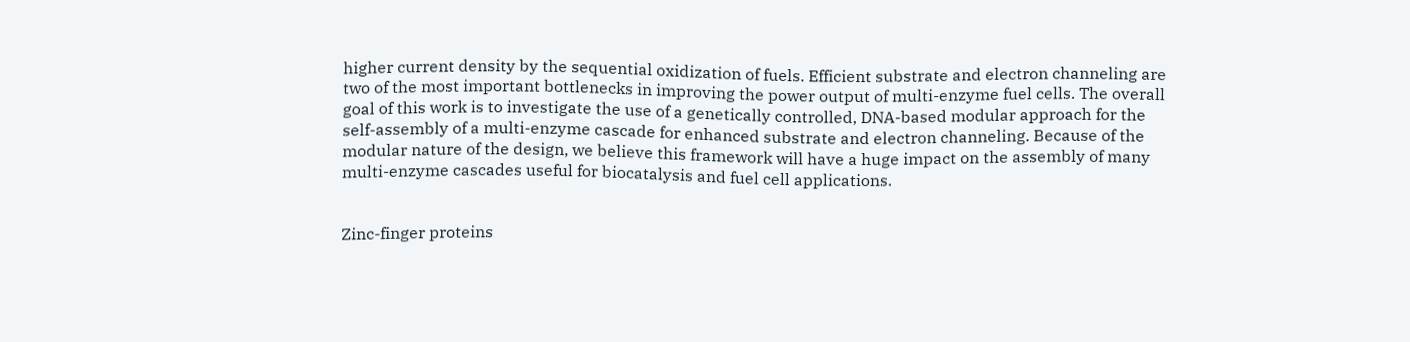higher current density by the sequential oxidization of fuels. Efficient substrate and electron channeling are two of the most important bottlenecks in improving the power output of multi-enzyme fuel cells. The overall goal of this work is to investigate the use of a genetically controlled, DNA-based modular approach for the self-assembly of a multi-enzyme cascade for enhanced substrate and electron channeling. Because of the modular nature of the design, we believe this framework will have a huge impact on the assembly of many multi-enzyme cascades useful for biocatalysis and fuel cell applications.


Zinc-finger proteins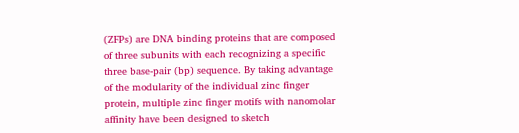(ZFPs) are DNA binding proteins that are composed of three subunits with each recognizing a specific three base-pair (bp) sequence. By taking advantage of the modularity of the individual zinc finger protein, multiple zinc finger motifs with nanomolar affinity have been designed to sketch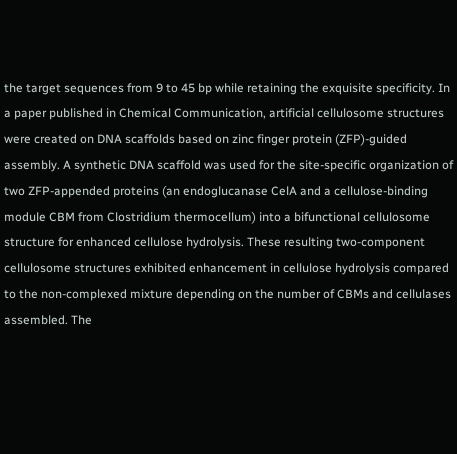the target sequences from 9 to 45 bp while retaining the exquisite specificity. In a paper published in Chemical Communication, artificial cellulosome structures were created on DNA scaffolds based on zinc finger protein (ZFP)-guided assembly. A synthetic DNA scaffold was used for the site-specific organization of two ZFP-appended proteins (an endoglucanase CelA and a cellulose-binding module CBM from Clostridium thermocellum) into a bifunctional cellulosome structure for enhanced cellulose hydrolysis. These resulting two-component cellulosome structures exhibited enhancement in cellulose hydrolysis compared to the non-complexed mixture depending on the number of CBMs and cellulases assembled. The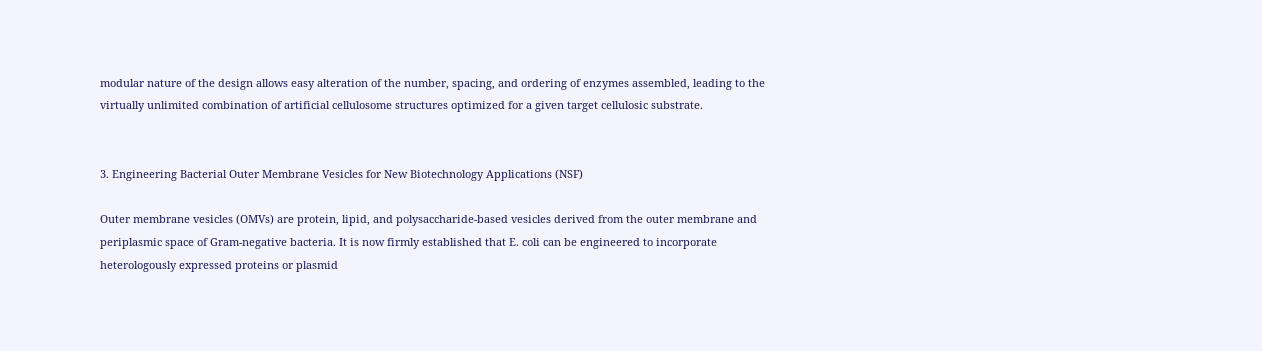modular nature of the design allows easy alteration of the number, spacing, and ordering of enzymes assembled, leading to the virtually unlimited combination of artificial cellulosome structures optimized for a given target cellulosic substrate.


3. Engineering Bacterial Outer Membrane Vesicles for New Biotechnology Applications (NSF)

Outer membrane vesicles (OMVs) are protein, lipid, and polysaccharide-based vesicles derived from the outer membrane and periplasmic space of Gram-negative bacteria. It is now firmly established that E. coli can be engineered to incorporate heterologously expressed proteins or plasmid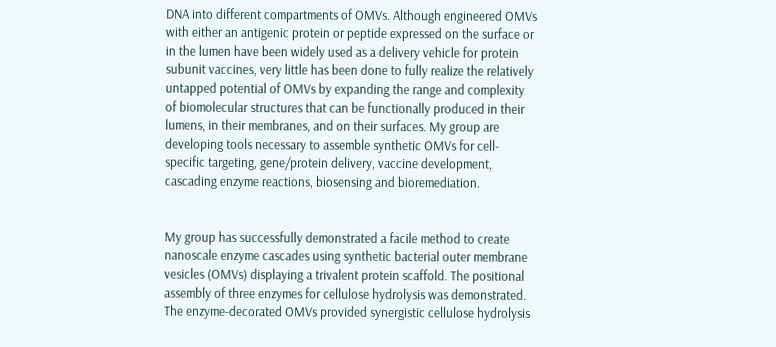DNA into different compartments of OMVs. Although engineered OMVs with either an antigenic protein or peptide expressed on the surface or in the lumen have been widely used as a delivery vehicle for protein subunit vaccines, very little has been done to fully realize the relatively untapped potential of OMVs by expanding the range and complexity of biomolecular structures that can be functionally produced in their lumens, in their membranes, and on their surfaces. My group are developing tools necessary to assemble synthetic OMVs for cell-specific targeting, gene/protein delivery, vaccine development, cascading enzyme reactions, biosensing and bioremediation.


My group has successfully demonstrated a facile method to create nanoscale enzyme cascades using synthetic bacterial outer membrane vesicles (OMVs) displaying a trivalent protein scaffold. The positional assembly of three enzymes for cellulose hydrolysis was demonstrated. The enzyme-decorated OMVs provided synergistic cellulose hydrolysis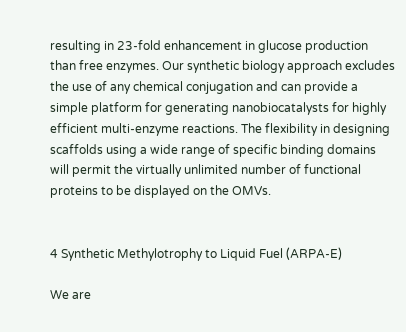resulting in 23-fold enhancement in glucose production than free enzymes. Our synthetic biology approach excludes the use of any chemical conjugation and can provide a simple platform for generating nanobiocatalysts for highly efficient multi-enzyme reactions. The flexibility in designing scaffolds using a wide range of specific binding domains will permit the virtually unlimited number of functional proteins to be displayed on the OMVs.


4 Synthetic Methylotrophy to Liquid Fuel (ARPA-E)

We are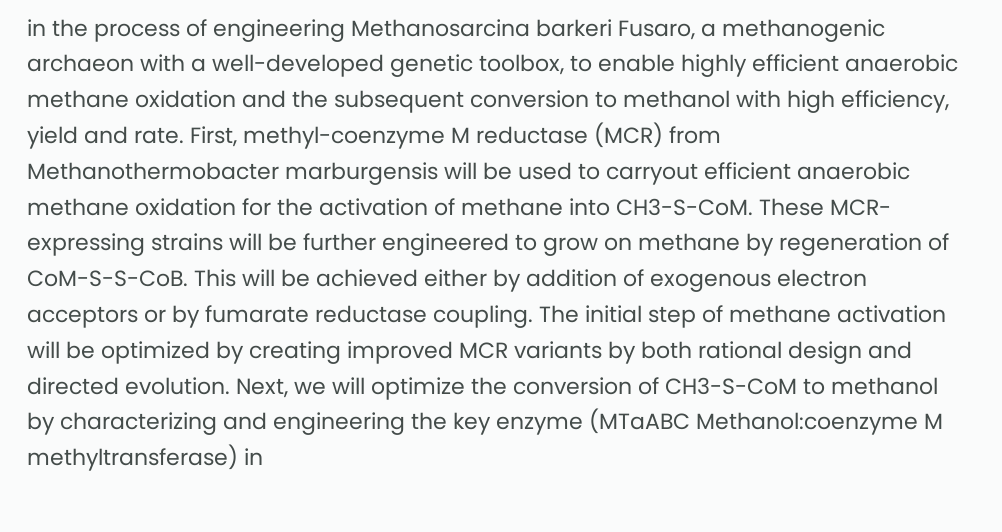in the process of engineering Methanosarcina barkeri Fusaro, a methanogenic archaeon with a well-developed genetic toolbox, to enable highly efficient anaerobic methane oxidation and the subsequent conversion to methanol with high efficiency, yield and rate. First, methyl-coenzyme M reductase (MCR) from Methanothermobacter marburgensis will be used to carryout efficient anaerobic methane oxidation for the activation of methane into CH3-S-CoM. These MCR-expressing strains will be further engineered to grow on methane by regeneration of CoM-S-S-CoB. This will be achieved either by addition of exogenous electron acceptors or by fumarate reductase coupling. The initial step of methane activation will be optimized by creating improved MCR variants by both rational design and directed evolution. Next, we will optimize the conversion of CH3-S-CoM to methanol by characterizing and engineering the key enzyme (MTaABC Methanol:coenzyme M methyltransferase) in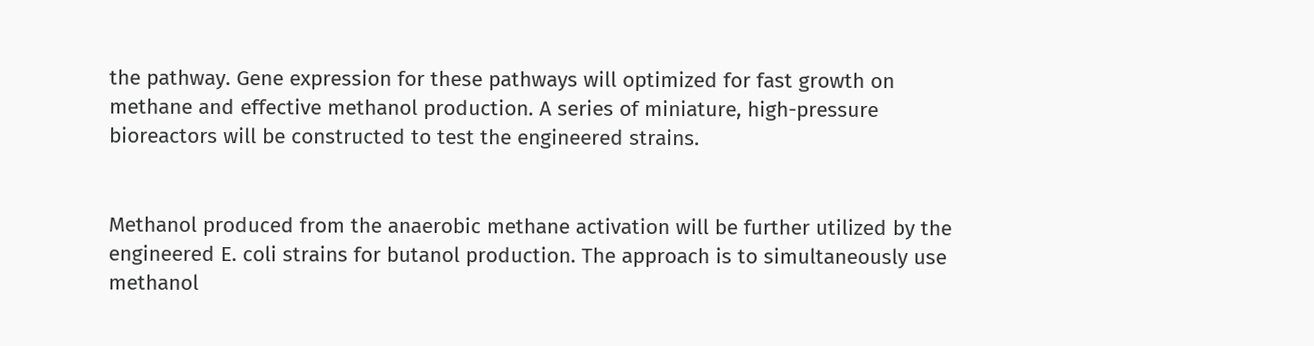the pathway. Gene expression for these pathways will optimized for fast growth on methane and effective methanol production. A series of miniature, high-pressure bioreactors will be constructed to test the engineered strains.


Methanol produced from the anaerobic methane activation will be further utilized by the engineered E. coli strains for butanol production. The approach is to simultaneously use methanol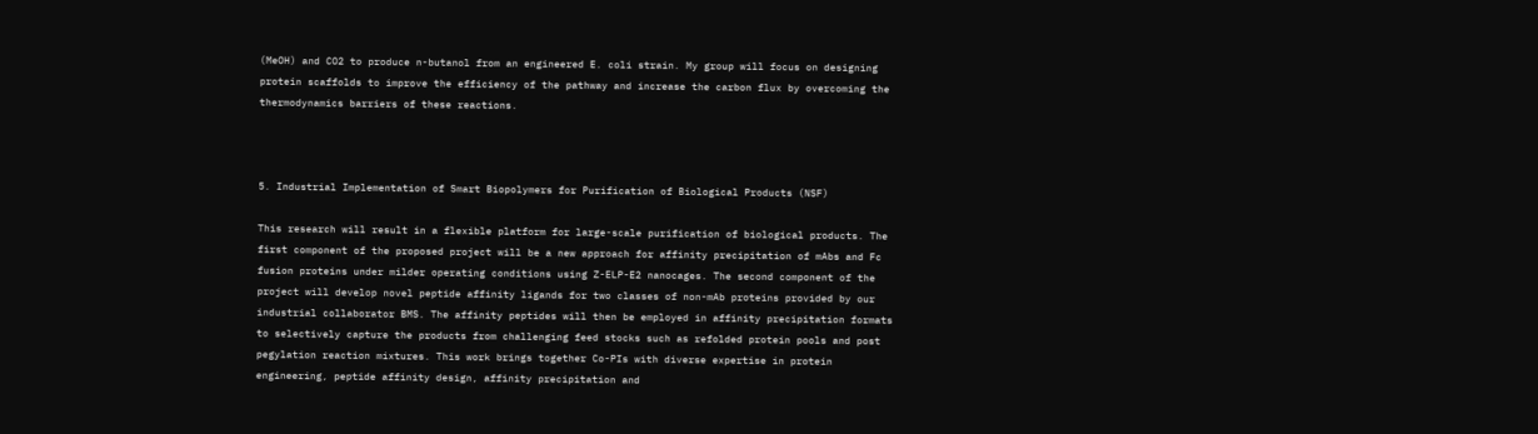(MeOH) and CO2 to produce n-butanol from an engineered E. coli strain. My group will focus on designing protein scaffolds to improve the efficiency of the pathway and increase the carbon flux by overcoming the thermodynamics barriers of these reactions.



5. Industrial Implementation of Smart Biopolymers for Purification of Biological Products (NSF)

This research will result in a flexible platform for large-scale purification of biological products. The first component of the proposed project will be a new approach for affinity precipitation of mAbs and Fc fusion proteins under milder operating conditions using Z-ELP-E2 nanocages. The second component of the project will develop novel peptide affinity ligands for two classes of non-mAb proteins provided by our industrial collaborator BMS. The affinity peptides will then be employed in affinity precipitation formats to selectively capture the products from challenging feed stocks such as refolded protein pools and post pegylation reaction mixtures. This work brings together Co-PIs with diverse expertise in protein engineering, peptide affinity design, affinity precipitation and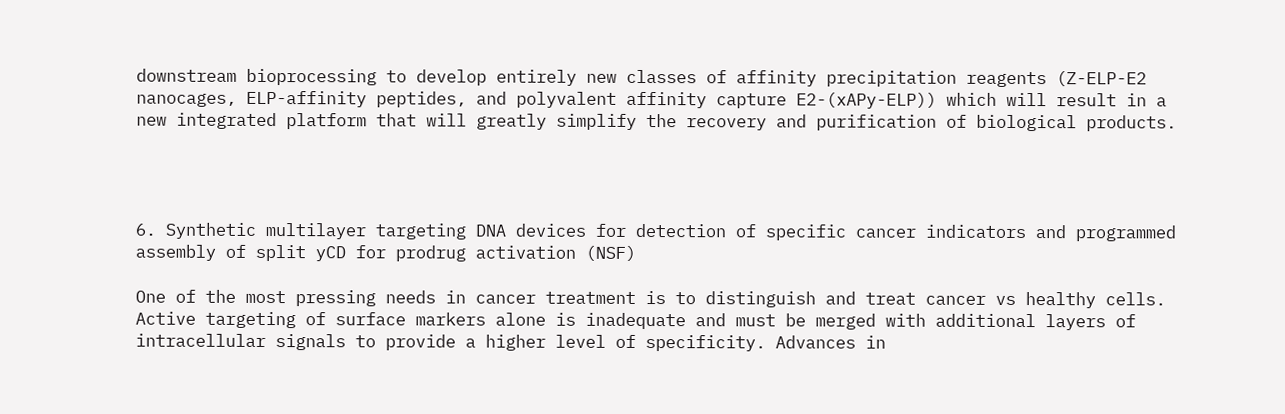downstream bioprocessing to develop entirely new classes of affinity precipitation reagents (Z-ELP-E2 nanocages, ELP-affinity peptides, and polyvalent affinity capture E2-(xAPy-ELP)) which will result in a new integrated platform that will greatly simplify the recovery and purification of biological products.




6. Synthetic multilayer targeting DNA devices for detection of specific cancer indicators and programmed assembly of split yCD for prodrug activation (NSF)

One of the most pressing needs in cancer treatment is to distinguish and treat cancer vs healthy cells. Active targeting of surface markers alone is inadequate and must be merged with additional layers of intracellular signals to provide a higher level of specificity. Advances in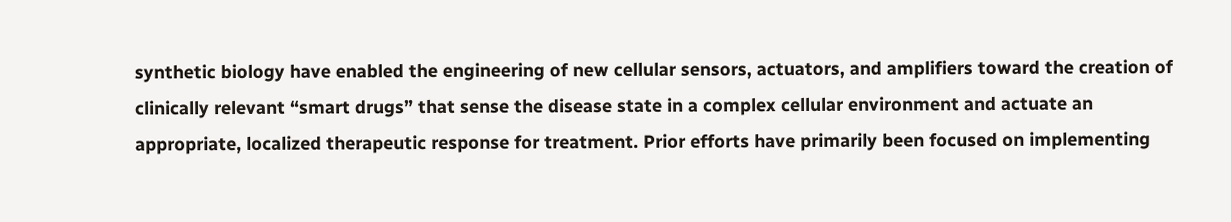synthetic biology have enabled the engineering of new cellular sensors, actuators, and amplifiers toward the creation of clinically relevant “smart drugs” that sense the disease state in a complex cellular environment and actuate an appropriate, localized therapeutic response for treatment. Prior efforts have primarily been focused on implementing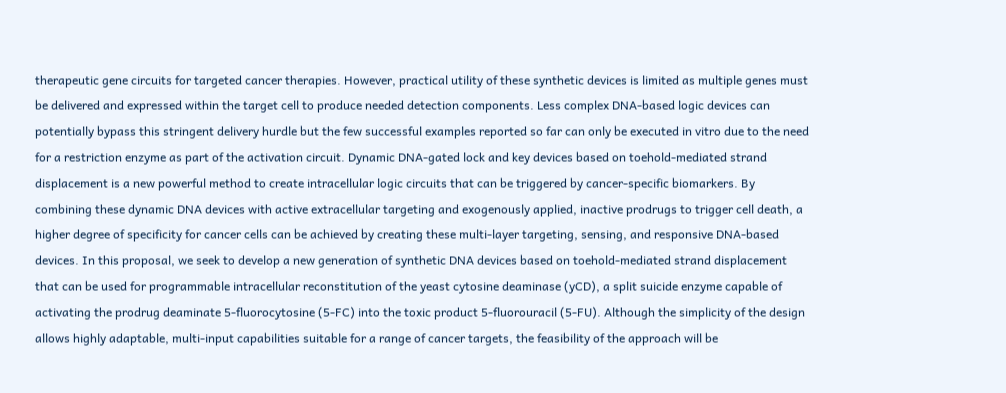therapeutic gene circuits for targeted cancer therapies. However, practical utility of these synthetic devices is limited as multiple genes must be delivered and expressed within the target cell to produce needed detection components. Less complex DNA-based logic devices can potentially bypass this stringent delivery hurdle but the few successful examples reported so far can only be executed in vitro due to the need for a restriction enzyme as part of the activation circuit. Dynamic DNA-gated lock and key devices based on toehold-mediated strand displacement is a new powerful method to create intracellular logic circuits that can be triggered by cancer-specific biomarkers. By combining these dynamic DNA devices with active extracellular targeting and exogenously applied, inactive prodrugs to trigger cell death, a higher degree of specificity for cancer cells can be achieved by creating these multi-layer targeting, sensing, and responsive DNA-based devices. In this proposal, we seek to develop a new generation of synthetic DNA devices based on toehold-mediated strand displacement that can be used for programmable intracellular reconstitution of the yeast cytosine deaminase (yCD), a split suicide enzyme capable of activating the prodrug deaminate 5-fluorocytosine (5-FC) into the toxic product 5-fluorouracil (5-FU). Although the simplicity of the design allows highly adaptable, multi-input capabilities suitable for a range of cancer targets, the feasibility of the approach will be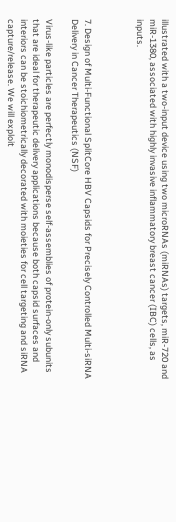illustrated with a two-input device using two microRNAs (miRNAs) targets, miR-720 and miR-1380, associated with highly invasive inflammatory breast cancer (IBC) cells, as inputs.



7. Design of Multi-Functional SplitCore HBV Capsids for Precisely Controlled Multi-siRNA Delivery in Cancer Therapeutics (NSF)

Virus-like particles are perfectly monodisperse self-assemblies of protein-only subunits that are ideal for therapeutic delivery applications because both capsid surfaces and interiors can be stoichiometrically decorated with moieties for cell targeting and siRNA capture/release. We will exploit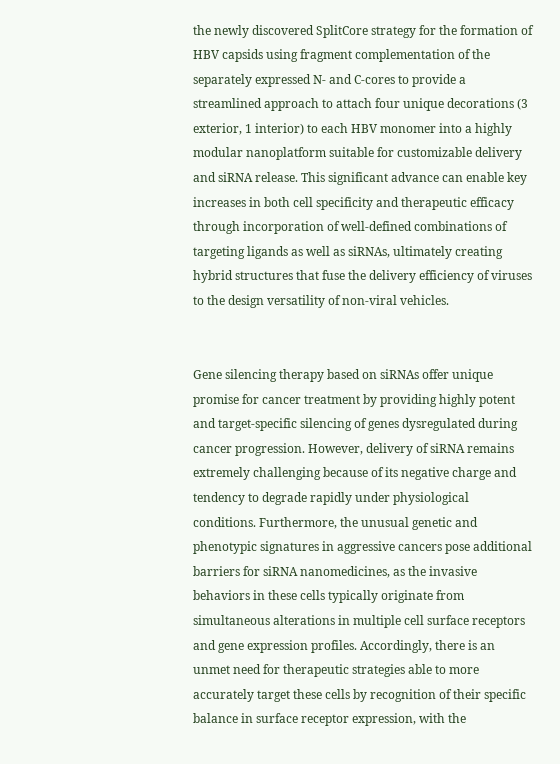the newly discovered SplitCore strategy for the formation of HBV capsids using fragment complementation of the separately expressed N- and C-cores to provide a streamlined approach to attach four unique decorations (3 exterior, 1 interior) to each HBV monomer into a highly modular nanoplatform suitable for customizable delivery and siRNA release. This significant advance can enable key increases in both cell specificity and therapeutic efficacy through incorporation of well-defined combinations of targeting ligands as well as siRNAs, ultimately creating hybrid structures that fuse the delivery efficiency of viruses to the design versatility of non-viral vehicles.


Gene silencing therapy based on siRNAs offer unique promise for cancer treatment by providing highly potent and target-specific silencing of genes dysregulated during cancer progression. However, delivery of siRNA remains extremely challenging because of its negative charge and tendency to degrade rapidly under physiological conditions. Furthermore, the unusual genetic and phenotypic signatures in aggressive cancers pose additional barriers for siRNA nanomedicines, as the invasive behaviors in these cells typically originate from simultaneous alterations in multiple cell surface receptors and gene expression profiles. Accordingly, there is an unmet need for therapeutic strategies able to more accurately target these cells by recognition of their specific balance in surface receptor expression, with the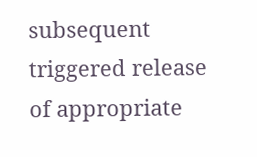subsequent triggered release of appropriate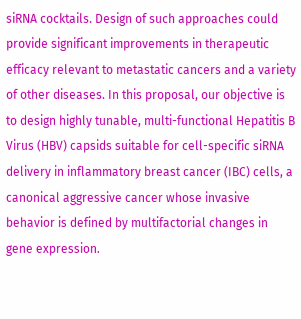siRNA cocktails. Design of such approaches could provide significant improvements in therapeutic efficacy relevant to metastatic cancers and a variety of other diseases. In this proposal, our objective is to design highly tunable, multi-functional Hepatitis B Virus (HBV) capsids suitable for cell-specific siRNA delivery in inflammatory breast cancer (IBC) cells, a canonical aggressive cancer whose invasive behavior is defined by multifactorial changes in gene expression.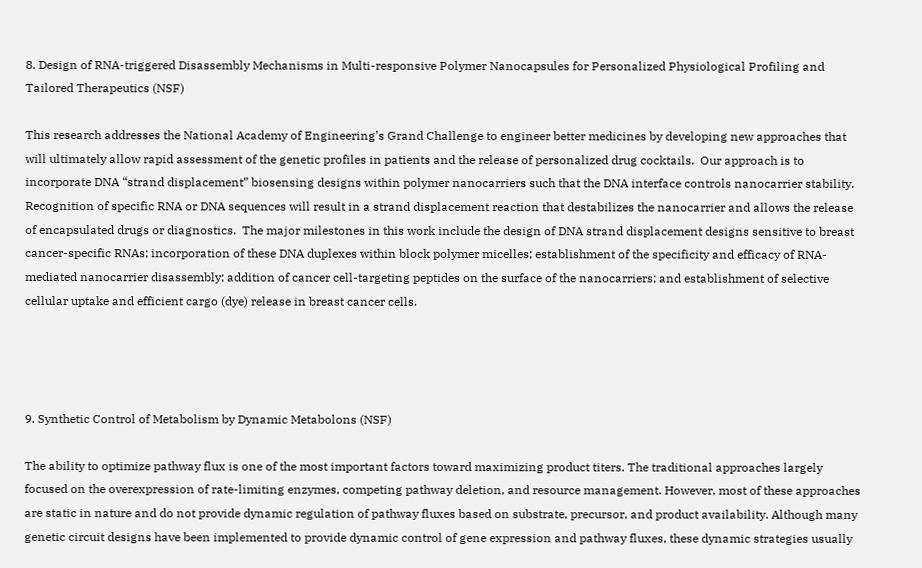8. Design of RNA-triggered Disassembly Mechanisms in Multi-responsive Polymer Nanocapsules for Personalized Physiological Profiling and Tailored Therapeutics (NSF)

This research addresses the National Academy of Engineering’s Grand Challenge to engineer better medicines by developing new approaches that will ultimately allow rapid assessment of the genetic profiles in patients and the release of personalized drug cocktails.  Our approach is to incorporate DNA “strand displacement” biosensing designs within polymer nanocarriers such that the DNA interface controls nanocarrier stability.  Recognition of specific RNA or DNA sequences will result in a strand displacement reaction that destabilizes the nanocarrier and allows the release of encapsulated drugs or diagnostics.  The major milestones in this work include the design of DNA strand displacement designs sensitive to breast cancer-specific RNAs; incorporation of these DNA duplexes within block polymer micelles; establishment of the specificity and efficacy of RNA-mediated nanocarrier disassembly; addition of cancer cell-targeting peptides on the surface of the nanocarriers; and establishment of selective cellular uptake and efficient cargo (dye) release in breast cancer cells.




9. Synthetic Control of Metabolism by Dynamic Metabolons (NSF)

The ability to optimize pathway flux is one of the most important factors toward maximizing product titers. The traditional approaches largely focused on the overexpression of rate-limiting enzymes, competing pathway deletion, and resource management. However, most of these approaches are static in nature and do not provide dynamic regulation of pathway fluxes based on substrate, precursor, and product availability. Although many genetic circuit designs have been implemented to provide dynamic control of gene expression and pathway fluxes, these dynamic strategies usually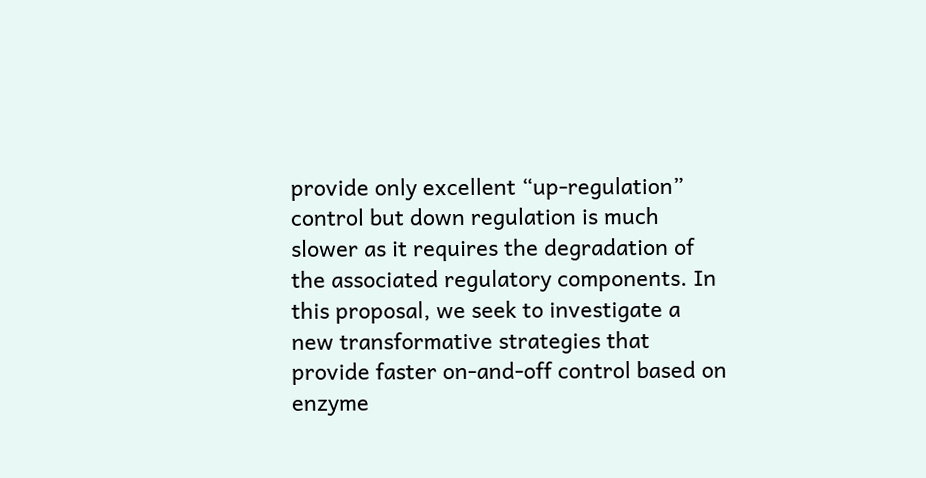provide only excellent “up-regulation” control but down regulation is much slower as it requires the degradation of the associated regulatory components. In this proposal, we seek to investigate a new transformative strategies that provide faster on-and-off control based on enzyme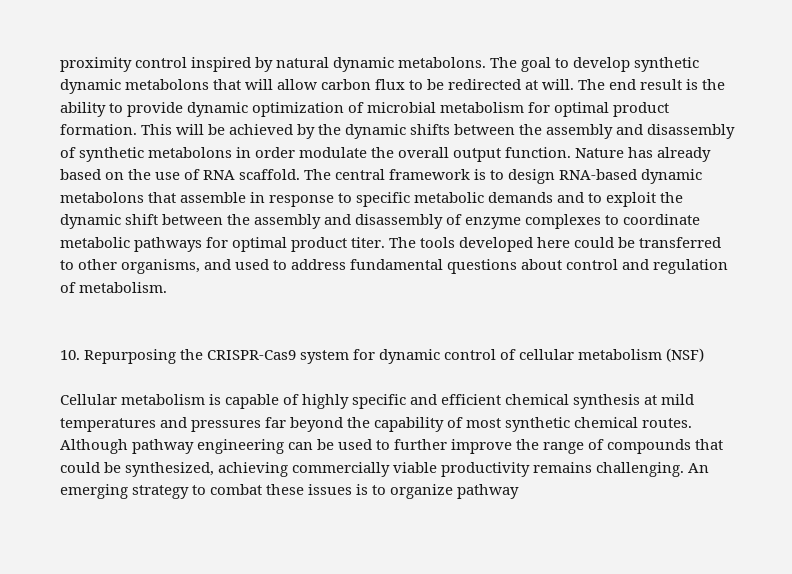proximity control inspired by natural dynamic metabolons. The goal to develop synthetic dynamic metabolons that will allow carbon flux to be redirected at will. The end result is the ability to provide dynamic optimization of microbial metabolism for optimal product formation. This will be achieved by the dynamic shifts between the assembly and disassembly of synthetic metabolons in order modulate the overall output function. Nature has already based on the use of RNA scaffold. The central framework is to design RNA-based dynamic metabolons that assemble in response to specific metabolic demands and to exploit the dynamic shift between the assembly and disassembly of enzyme complexes to coordinate metabolic pathways for optimal product titer. The tools developed here could be transferred to other organisms, and used to address fundamental questions about control and regulation of metabolism.


10. Repurposing the CRISPR-Cas9 system for dynamic control of cellular metabolism (NSF)

Cellular metabolism is capable of highly specific and efficient chemical synthesis at mild temperatures and pressures far beyond the capability of most synthetic chemical routes. Although pathway engineering can be used to further improve the range of compounds that could be synthesized, achieving commercially viable productivity remains challenging. An emerging strategy to combat these issues is to organize pathway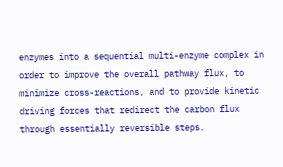enzymes into a sequential multi-enzyme complex in order to improve the overall pathway flux, to minimize cross-reactions, and to provide kinetic driving forces that redirect the carbon flux through essentially reversible steps.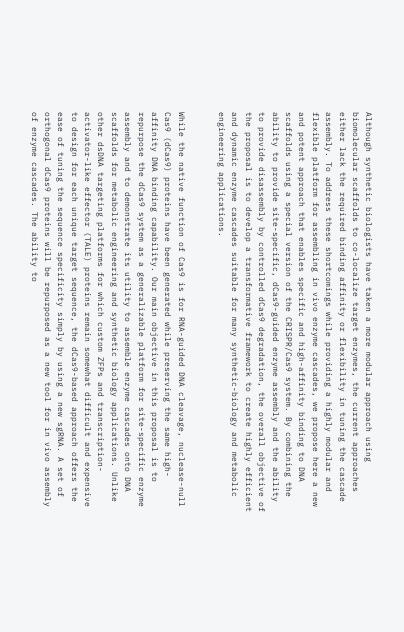Although synthetic biologists have taken a more modular approach using biomolecular scaffolds to co-localize target enzymes, the current approaches either lack the required binding affinity or flexibility in tuning the cascade assembly. To address these shortcomings while providing a highly modular and flexible platform for assembling in vivo enzyme cascades, we propose here a new and potent approach that enables specific and high-affinity binding to DNA scaffolds using a special version of the CRISPR/Cas9 system. By combining the ability to provide site-specific, dCas9-guided enzyme assembly and the ability to provide disassembly by controlled dCas9 degradation, the overall objective of the proposal is to develop a transformative framework to create highly efficient and dynamic enzyme cascades suitable for many synthetic-biology and metabolic engineering applications.


While the native function of Cas9 is for RNA-guided DNA cleavage, nuclease-null Cas9 (dCas9) proteins have been generated while preserving the same high-affinity DNA binding capability. Our main objective in this proposal is to repurpose the dCas9 system as a generalizable platform for site-specific enzyme assembly and to demonstrate its utility to assemble enzyme cascades onto DNA scaffolds for metabolic engineering and synthetic biology applications. Unlike other dsDNA targeting platforms for which custom ZFPs and transcription-activator-like effector (TALE) proteins remain somewhat difficult and expensive to design for each unique target sequence, the dCas9-based approach offers the ease of tuning the sequence specificity simply by using a new sgRNA. A set of orthogonal dCas9 proteins will be repurposed as a new tool for in vivo assembly of enzyme cascades. The ability to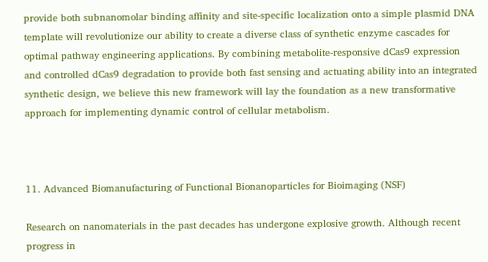provide both subnanomolar binding affinity and site-specific localization onto a simple plasmid DNA template will revolutionize our ability to create a diverse class of synthetic enzyme cascades for optimal pathway engineering applications. By combining metabolite-responsive dCas9 expression and controlled dCas9 degradation to provide both fast sensing and actuating ability into an integrated synthetic design, we believe this new framework will lay the foundation as a new transformative approach for implementing dynamic control of cellular metabolism.



11. Advanced Biomanufacturing of Functional Bionanoparticles for Bioimaging (NSF)

Research on nanomaterials in the past decades has undergone explosive growth. Although recent progress in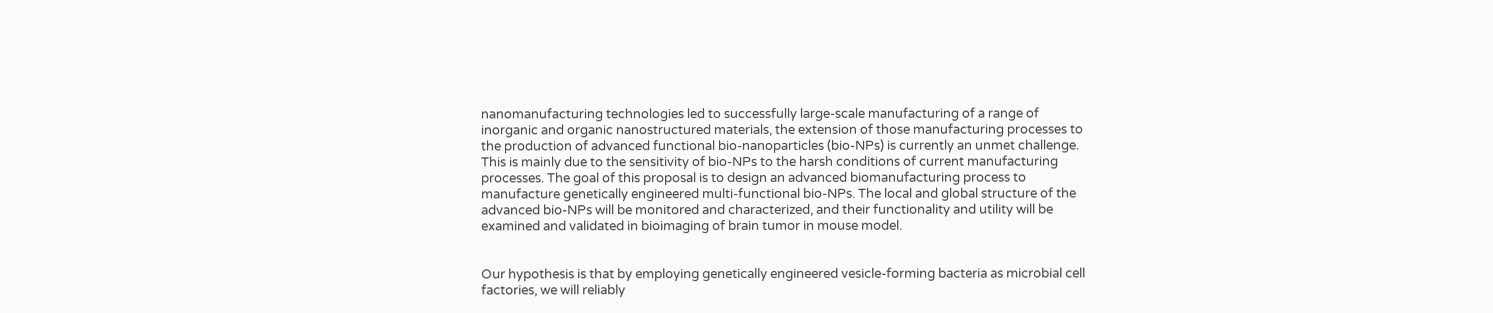nanomanufacturing technologies led to successfully large-scale manufacturing of a range of inorganic and organic nanostructured materials, the extension of those manufacturing processes to the production of advanced functional bio-nanoparticles (bio-NPs) is currently an unmet challenge. This is mainly due to the sensitivity of bio-NPs to the harsh conditions of current manufacturing processes. The goal of this proposal is to design an advanced biomanufacturing process to manufacture genetically engineered multi-functional bio-NPs. The local and global structure of the advanced bio-NPs will be monitored and characterized, and their functionality and utility will be examined and validated in bioimaging of brain tumor in mouse model.


Our hypothesis is that by employing genetically engineered vesicle-forming bacteria as microbial cell factories, we will reliably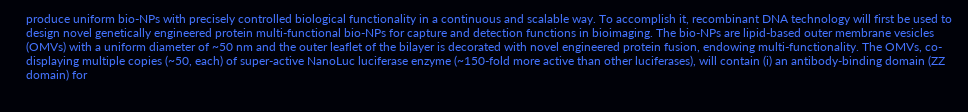produce uniform bio-NPs with precisely controlled biological functionality in a continuous and scalable way. To accomplish it, recombinant DNA technology will first be used to design novel genetically engineered protein multi-functional bio-NPs for capture and detection functions in bioimaging. The bio-NPs are lipid-based outer membrane vesicles (OMVs) with a uniform diameter of ~50 nm and the outer leaflet of the bilayer is decorated with novel engineered protein fusion, endowing multi-functionality. The OMVs, co-displaying multiple copies (~50, each) of super-active NanoLuc luciferase enzyme (~150-fold more active than other luciferases), will contain (i) an antibody-binding domain (ZZ domain) for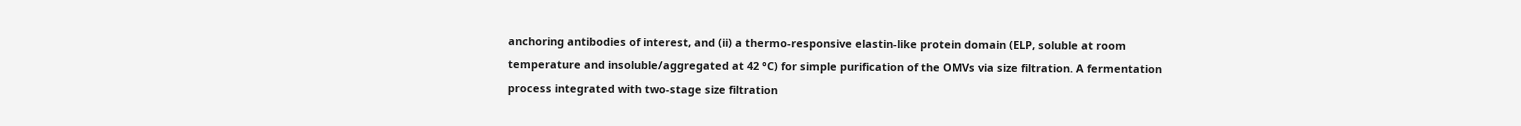anchoring antibodies of interest, and (ii) a thermo-responsive elastin-like protein domain (ELP, soluble at room temperature and insoluble/aggregated at 42 °C) for simple purification of the OMVs via size filtration. A fermentation process integrated with two-stage size filtration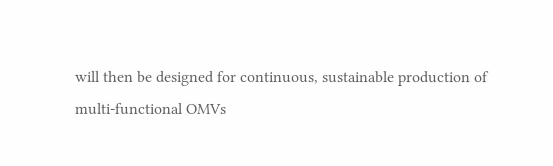will then be designed for continuous, sustainable production of multi-functional OMVs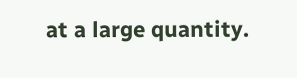at a large quantity.